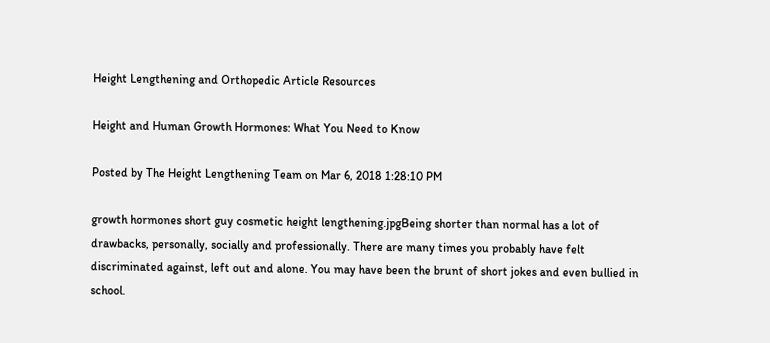Height Lengthening and Orthopedic Article Resources

Height and Human Growth Hormones: What You Need to Know

Posted by The Height Lengthening Team on Mar 6, 2018 1:28:10 PM

growth hormones short guy cosmetic height lengthening.jpgBeing shorter than normal has a lot of drawbacks, personally, socially and professionally. There are many times you probably have felt discriminated against, left out and alone. You may have been the brunt of short jokes and even bullied in school.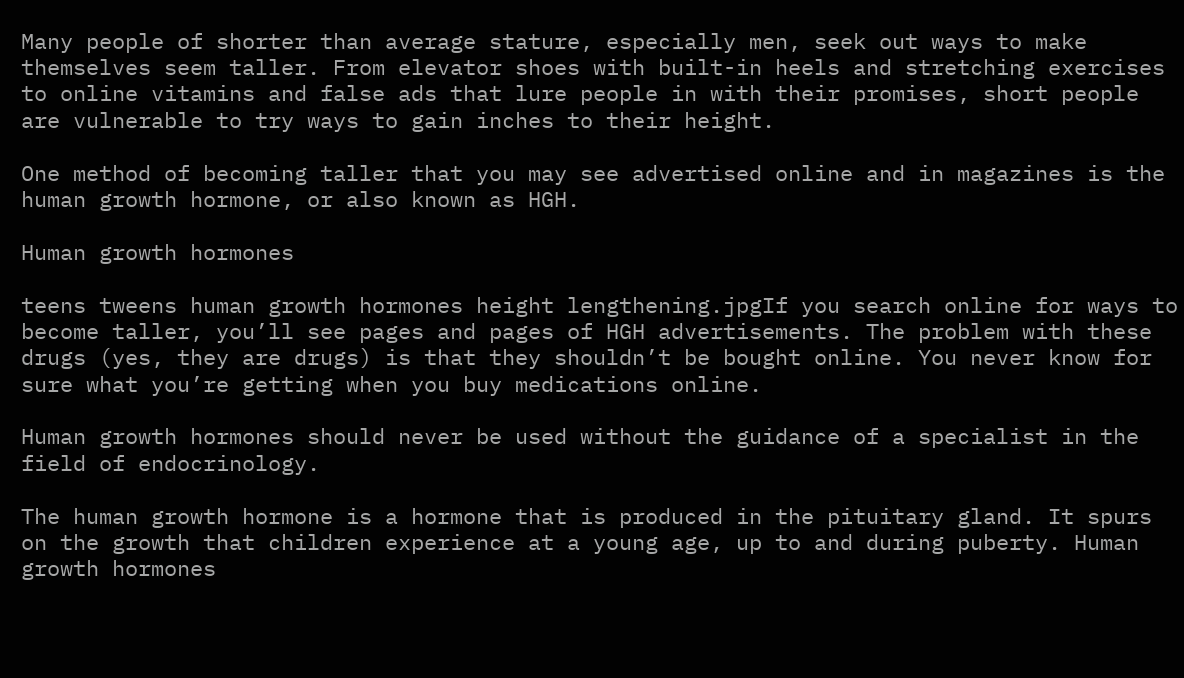Many people of shorter than average stature, especially men, seek out ways to make themselves seem taller. From elevator shoes with built-in heels and stretching exercises to online vitamins and false ads that lure people in with their promises, short people are vulnerable to try ways to gain inches to their height.

One method of becoming taller that you may see advertised online and in magazines is the human growth hormone, or also known as HGH.

Human growth hormones

teens tweens human growth hormones height lengthening.jpgIf you search online for ways to become taller, you’ll see pages and pages of HGH advertisements. The problem with these drugs (yes, they are drugs) is that they shouldn’t be bought online. You never know for sure what you’re getting when you buy medications online.

Human growth hormones should never be used without the guidance of a specialist in the field of endocrinology.

The human growth hormone is a hormone that is produced in the pituitary gland. It spurs on the growth that children experience at a young age, up to and during puberty. Human growth hormones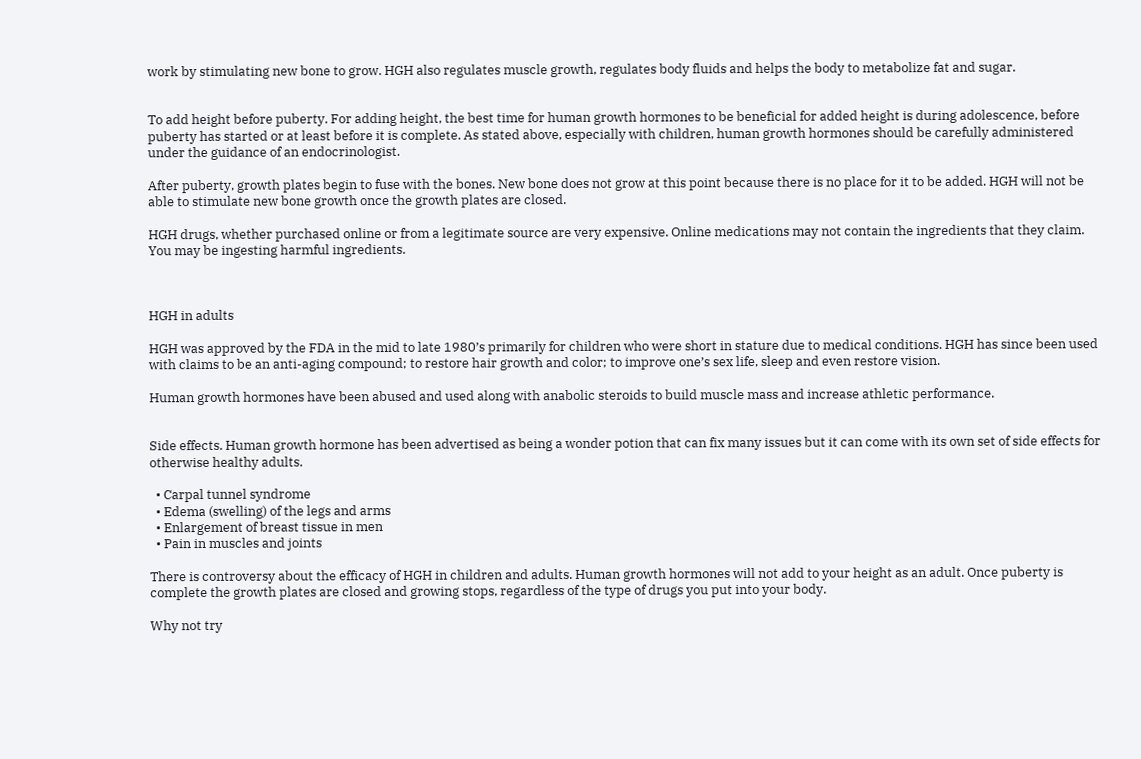work by stimulating new bone to grow. HGH also regulates muscle growth, regulates body fluids and helps the body to metabolize fat and sugar.


To add height before puberty. For adding height, the best time for human growth hormones to be beneficial for added height is during adolescence, before puberty has started or at least before it is complete. As stated above, especially with children, human growth hormones should be carefully administered under the guidance of an endocrinologist.

After puberty, growth plates begin to fuse with the bones. New bone does not grow at this point because there is no place for it to be added. HGH will not be able to stimulate new bone growth once the growth plates are closed.

HGH drugs, whether purchased online or from a legitimate source are very expensive. Online medications may not contain the ingredients that they claim. You may be ingesting harmful ingredients.



HGH in adults

HGH was approved by the FDA in the mid to late 1980’s primarily for children who were short in stature due to medical conditions. HGH has since been used with claims to be an anti-aging compound; to restore hair growth and color; to improve one’s sex life, sleep and even restore vision.

Human growth hormones have been abused and used along with anabolic steroids to build muscle mass and increase athletic performance.


Side effects. Human growth hormone has been advertised as being a wonder potion that can fix many issues but it can come with its own set of side effects for otherwise healthy adults.

  • Carpal tunnel syndrome
  • Edema (swelling) of the legs and arms
  • Enlargement of breast tissue in men
  • Pain in muscles and joints

There is controversy about the efficacy of HGH in children and adults. Human growth hormones will not add to your height as an adult. Once puberty is complete the growth plates are closed and growing stops, regardless of the type of drugs you put into your body.

Why not try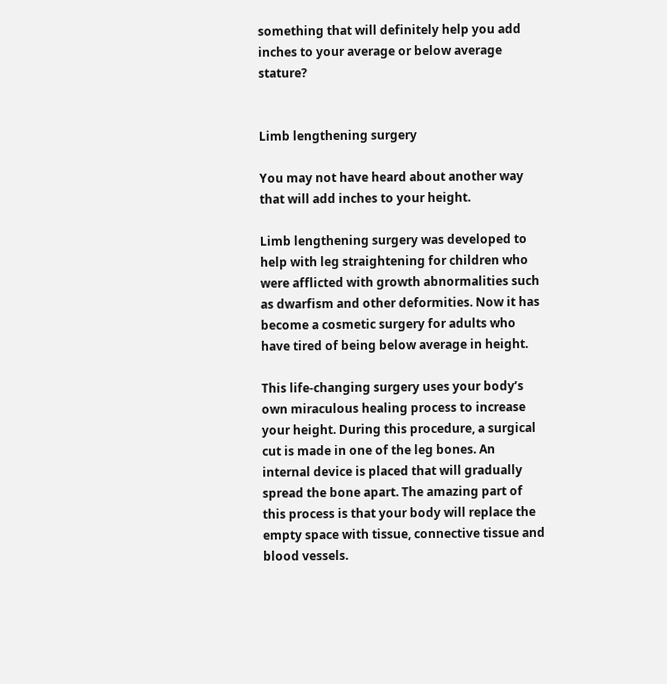something that will definitely help you add inches to your average or below average stature?


Limb lengthening surgery

You may not have heard about another way that will add inches to your height.

Limb lengthening surgery was developed to help with leg straightening for children who were afflicted with growth abnormalities such as dwarfism and other deformities. Now it has become a cosmetic surgery for adults who have tired of being below average in height.

This life-changing surgery uses your body’s own miraculous healing process to increase your height. During this procedure, a surgical cut is made in one of the leg bones. An internal device is placed that will gradually spread the bone apart. The amazing part of this process is that your body will replace the empty space with tissue, connective tissue and blood vessels.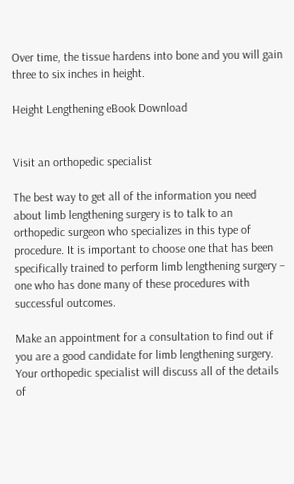Over time, the tissue hardens into bone and you will gain three to six inches in height.

Height Lengthening eBook Download


Visit an orthopedic specialist

The best way to get all of the information you need about limb lengthening surgery is to talk to an orthopedic surgeon who specializes in this type of procedure. It is important to choose one that has been specifically trained to perform limb lengthening surgery – one who has done many of these procedures with successful outcomes.

Make an appointment for a consultation to find out if you are a good candidate for limb lengthening surgery. Your orthopedic specialist will discuss all of the details of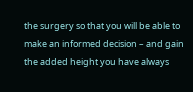the surgery so that you will be able to make an informed decision – and gain the added height you have always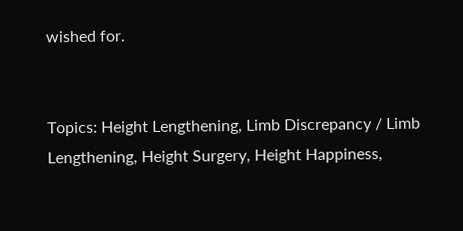wished for.


Topics: Height Lengthening, Limb Discrepancy / Limb Lengthening, Height Surgery, Height Happiness,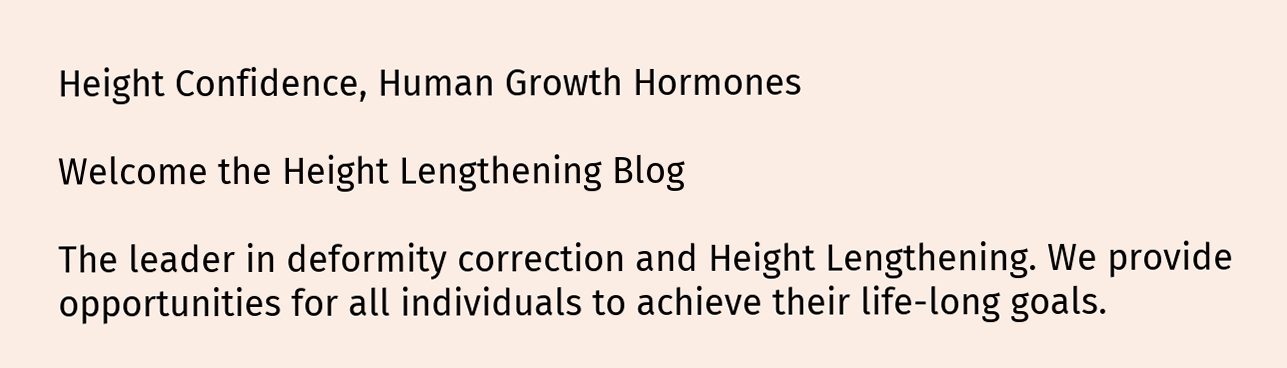Height Confidence, Human Growth Hormones

Welcome the Height Lengthening Blog

The leader in deformity correction and Height Lengthening. We provide opportunities for all individuals to achieve their life-long goals.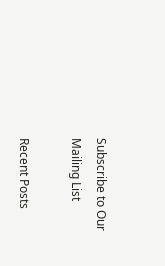Subscribe to Our Mailing List

Recent Posts